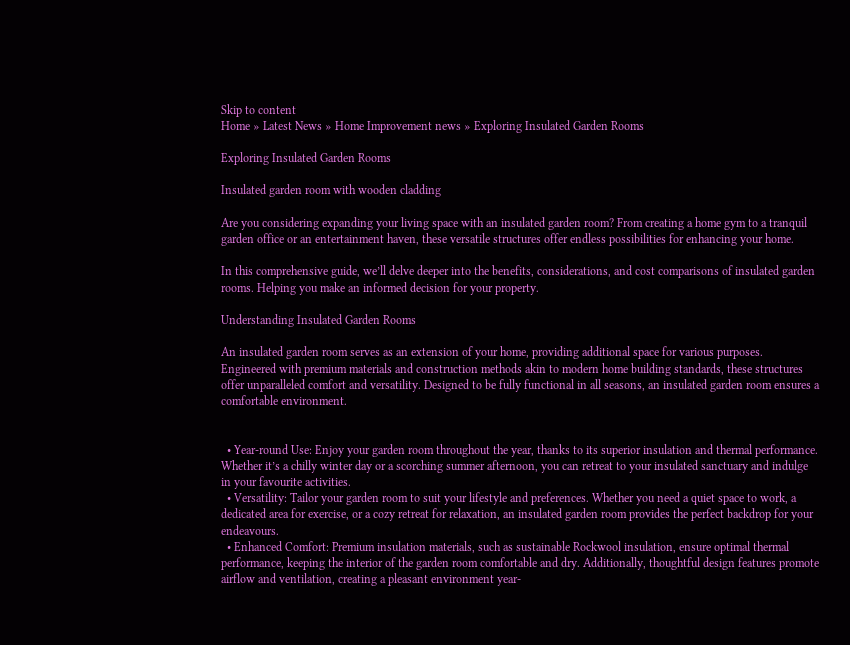Skip to content
Home » Latest News » Home Improvement news » Exploring Insulated Garden Rooms

Exploring Insulated Garden Rooms

Insulated garden room with wooden cladding

Are you considering expanding your living space with an insulated garden room? From creating a home gym to a tranquil garden office or an entertainment haven, these versatile structures offer endless possibilities for enhancing your home.

In this comprehensive guide, we’ll delve deeper into the benefits, considerations, and cost comparisons of insulated garden rooms. Helping you make an informed decision for your property.

Understanding Insulated Garden Rooms

An insulated garden room serves as an extension of your home, providing additional space for various purposes. Engineered with premium materials and construction methods akin to modern home building standards, these structures offer unparalleled comfort and versatility. Designed to be fully functional in all seasons, an insulated garden room ensures a comfortable environment.


  • Year-round Use: Enjoy your garden room throughout the year, thanks to its superior insulation and thermal performance. Whether it’s a chilly winter day or a scorching summer afternoon, you can retreat to your insulated sanctuary and indulge in your favourite activities.
  • Versatility: Tailor your garden room to suit your lifestyle and preferences. Whether you need a quiet space to work, a dedicated area for exercise, or a cozy retreat for relaxation, an insulated garden room provides the perfect backdrop for your endeavours.
  • Enhanced Comfort: Premium insulation materials, such as sustainable Rockwool insulation, ensure optimal thermal performance, keeping the interior of the garden room comfortable and dry. Additionally, thoughtful design features promote airflow and ventilation, creating a pleasant environment year-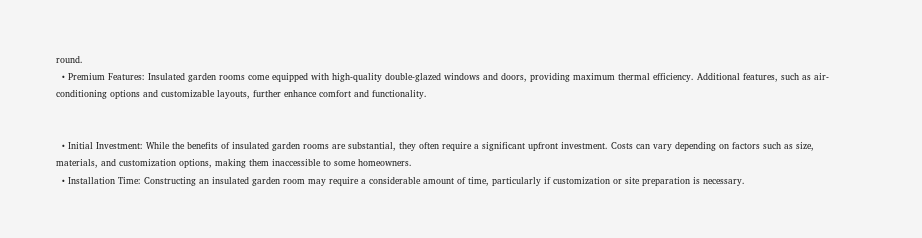round.
  • Premium Features: Insulated garden rooms come equipped with high-quality double-glazed windows and doors, providing maximum thermal efficiency. Additional features, such as air-conditioning options and customizable layouts, further enhance comfort and functionality.


  • Initial Investment: While the benefits of insulated garden rooms are substantial, they often require a significant upfront investment. Costs can vary depending on factors such as size, materials, and customization options, making them inaccessible to some homeowners.
  • Installation Time: Constructing an insulated garden room may require a considerable amount of time, particularly if customization or site preparation is necessary.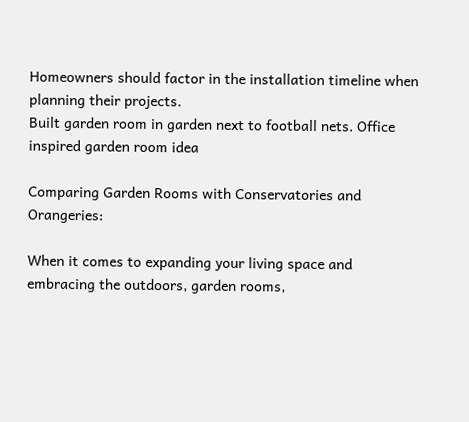Homeowners should factor in the installation timeline when planning their projects.
Built garden room in garden next to football nets. Office inspired garden room idea

Comparing Garden Rooms with Conservatories and Orangeries:

When it comes to expanding your living space and embracing the outdoors, garden rooms,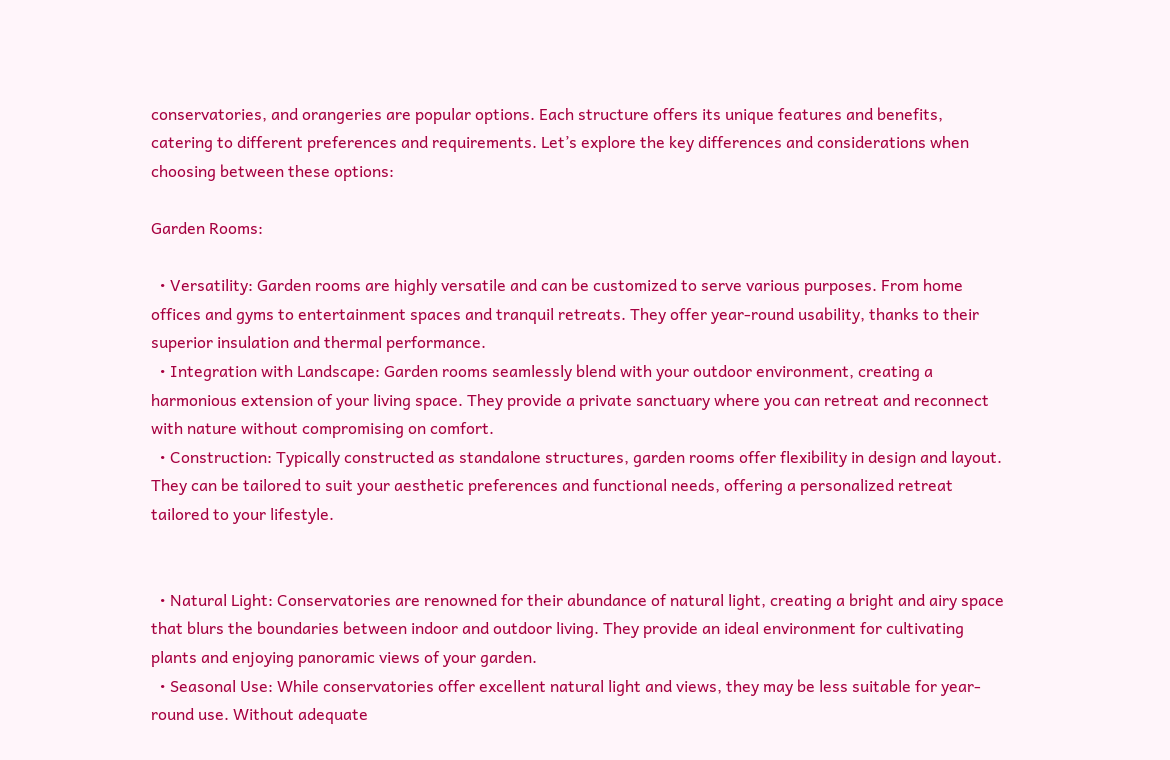conservatories, and orangeries are popular options. Each structure offers its unique features and benefits, catering to different preferences and requirements. Let’s explore the key differences and considerations when choosing between these options:

Garden Rooms:

  • Versatility: Garden rooms are highly versatile and can be customized to serve various purposes. From home offices and gyms to entertainment spaces and tranquil retreats. They offer year-round usability, thanks to their superior insulation and thermal performance.
  • Integration with Landscape: Garden rooms seamlessly blend with your outdoor environment, creating a harmonious extension of your living space. They provide a private sanctuary where you can retreat and reconnect with nature without compromising on comfort.
  • Construction: Typically constructed as standalone structures, garden rooms offer flexibility in design and layout. They can be tailored to suit your aesthetic preferences and functional needs, offering a personalized retreat tailored to your lifestyle.


  • Natural Light: Conservatories are renowned for their abundance of natural light, creating a bright and airy space that blurs the boundaries between indoor and outdoor living. They provide an ideal environment for cultivating plants and enjoying panoramic views of your garden.
  • Seasonal Use: While conservatories offer excellent natural light and views, they may be less suitable for year-round use. Without adequate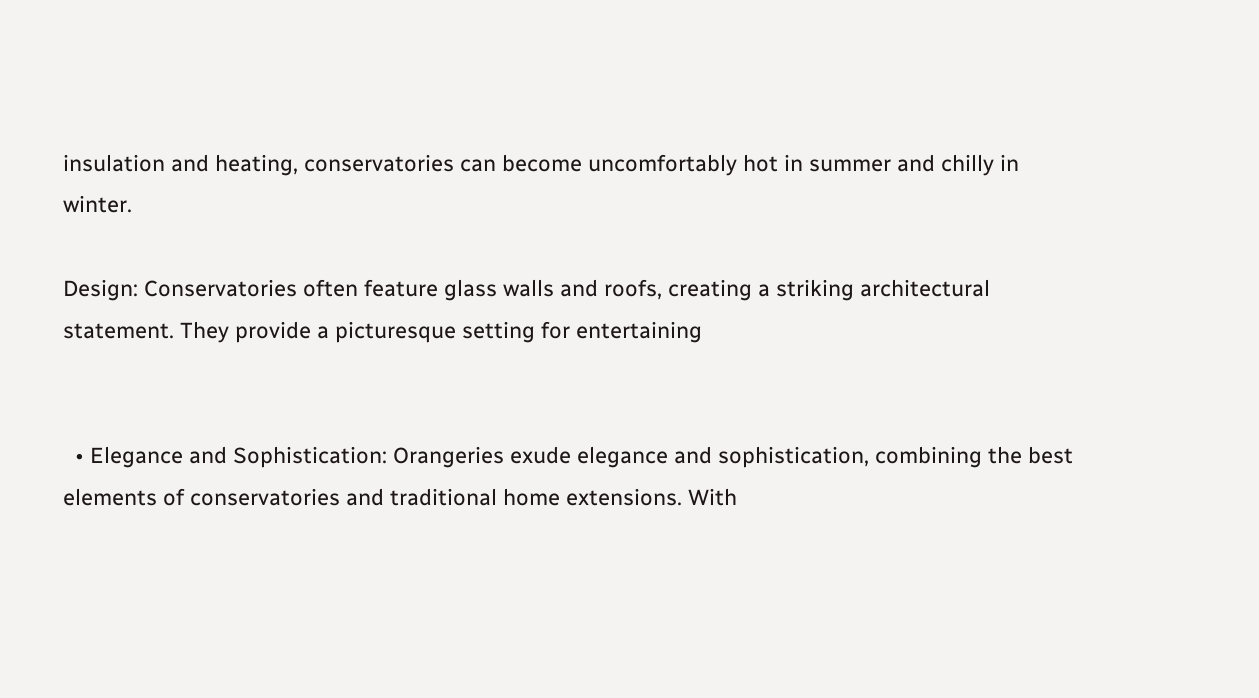insulation and heating, conservatories can become uncomfortably hot in summer and chilly in winter.

Design: Conservatories often feature glass walls and roofs, creating a striking architectural statement. They provide a picturesque setting for entertaining


  • Elegance and Sophistication: Orangeries exude elegance and sophistication, combining the best elements of conservatories and traditional home extensions. With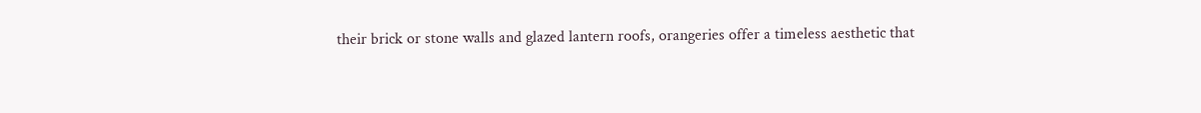their brick or stone walls and glazed lantern roofs, orangeries offer a timeless aesthetic that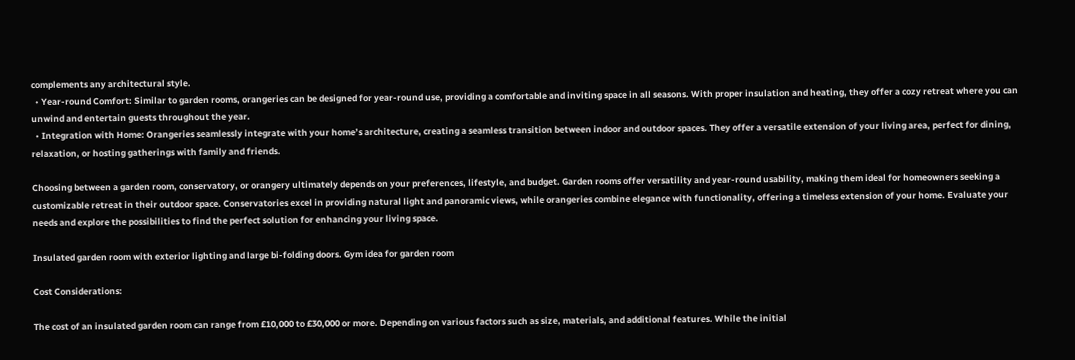complements any architectural style.
  • Year-round Comfort: Similar to garden rooms, orangeries can be designed for year-round use, providing a comfortable and inviting space in all seasons. With proper insulation and heating, they offer a cozy retreat where you can unwind and entertain guests throughout the year.
  • Integration with Home: Orangeries seamlessly integrate with your home’s architecture, creating a seamless transition between indoor and outdoor spaces. They offer a versatile extension of your living area, perfect for dining, relaxation, or hosting gatherings with family and friends.

Choosing between a garden room, conservatory, or orangery ultimately depends on your preferences, lifestyle, and budget. Garden rooms offer versatility and year-round usability, making them ideal for homeowners seeking a customizable retreat in their outdoor space. Conservatories excel in providing natural light and panoramic views, while orangeries combine elegance with functionality, offering a timeless extension of your home. Evaluate your needs and explore the possibilities to find the perfect solution for enhancing your living space.

Insulated garden room with exterior lighting and large bi-folding doors. Gym idea for garden room

Cost Considerations:

The cost of an insulated garden room can range from £10,000 to £30,000 or more. Depending on various factors such as size, materials, and additional features. While the initial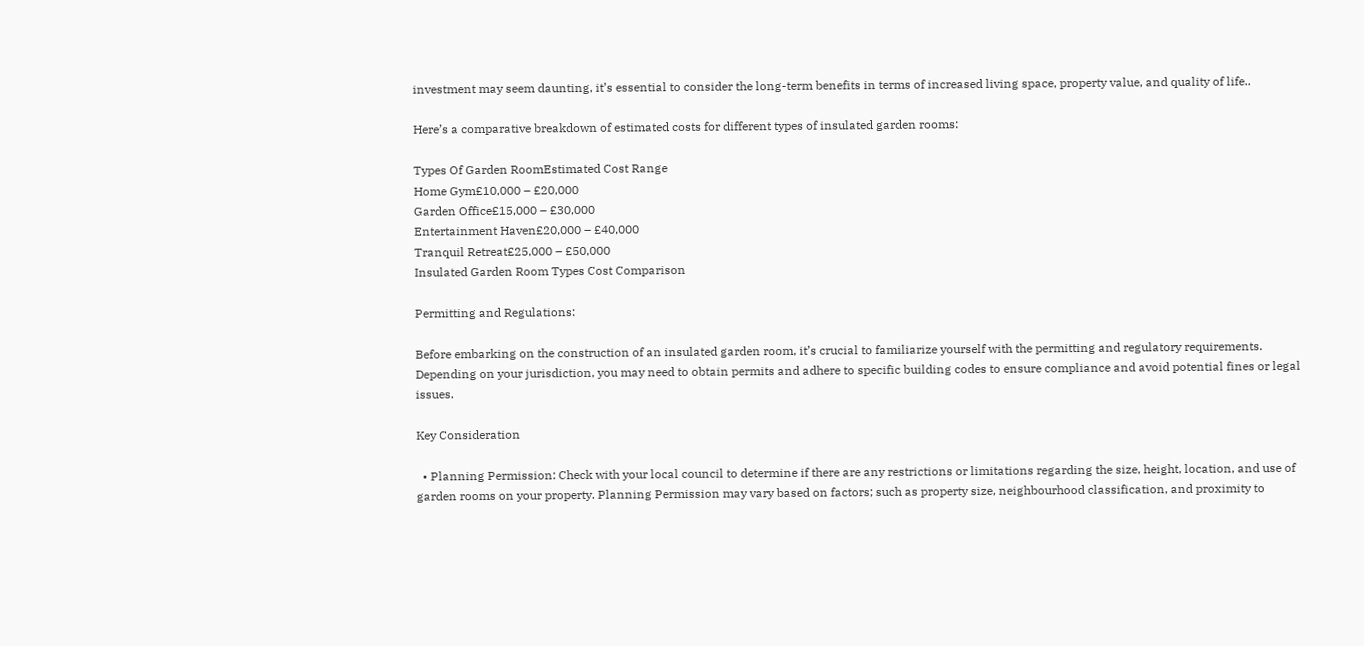investment may seem daunting, it’s essential to consider the long-term benefits in terms of increased living space, property value, and quality of life..

Here’s a comparative breakdown of estimated costs for different types of insulated garden rooms:

Types Of Garden RoomEstimated Cost Range
Home Gym£10,000 – £20,000
Garden Office£15,000 – £30,000
Entertainment Haven£20,000 – £40,000
Tranquil Retreat£25,000 – £50,000
Insulated Garden Room Types Cost Comparison

Permitting and Regulations:

Before embarking on the construction of an insulated garden room, it’s crucial to familiarize yourself with the permitting and regulatory requirements. Depending on your jurisdiction, you may need to obtain permits and adhere to specific building codes to ensure compliance and avoid potential fines or legal issues.

Key Consideration

  • Planning Permission: Check with your local council to determine if there are any restrictions or limitations regarding the size, height, location, and use of garden rooms on your property. Planning Permission may vary based on factors; such as property size, neighbourhood classification, and proximity to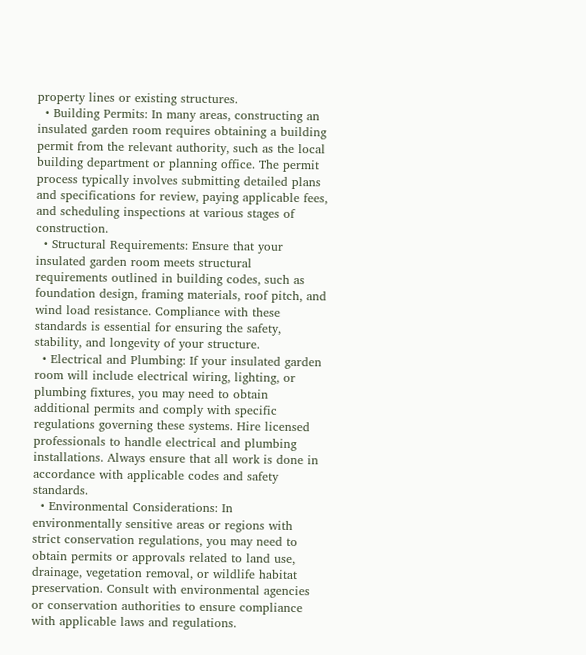property lines or existing structures.
  • Building Permits: In many areas, constructing an insulated garden room requires obtaining a building permit from the relevant authority, such as the local building department or planning office. The permit process typically involves submitting detailed plans and specifications for review, paying applicable fees, and scheduling inspections at various stages of construction.
  • Structural Requirements: Ensure that your insulated garden room meets structural requirements outlined in building codes, such as foundation design, framing materials, roof pitch, and wind load resistance. Compliance with these standards is essential for ensuring the safety, stability, and longevity of your structure.
  • Electrical and Plumbing: If your insulated garden room will include electrical wiring, lighting, or plumbing fixtures, you may need to obtain additional permits and comply with specific regulations governing these systems. Hire licensed professionals to handle electrical and plumbing installations. Always ensure that all work is done in accordance with applicable codes and safety standards.
  • Environmental Considerations: In environmentally sensitive areas or regions with strict conservation regulations, you may need to obtain permits or approvals related to land use, drainage, vegetation removal, or wildlife habitat preservation. Consult with environmental agencies or conservation authorities to ensure compliance with applicable laws and regulations.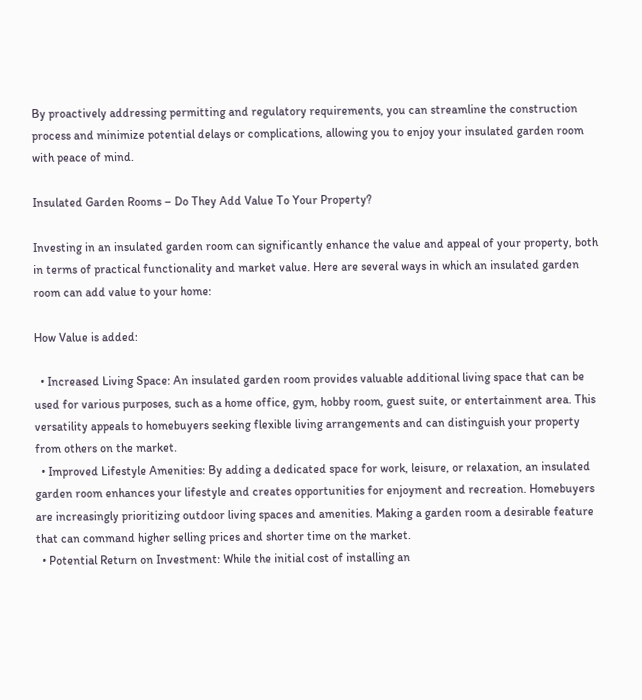By proactively addressing permitting and regulatory requirements, you can streamline the construction process and minimize potential delays or complications, allowing you to enjoy your insulated garden room with peace of mind.

Insulated Garden Rooms – Do They Add Value To Your Property?

Investing in an insulated garden room can significantly enhance the value and appeal of your property, both in terms of practical functionality and market value. Here are several ways in which an insulated garden room can add value to your home:

How Value is added:

  • Increased Living Space: An insulated garden room provides valuable additional living space that can be used for various purposes, such as a home office, gym, hobby room, guest suite, or entertainment area. This versatility appeals to homebuyers seeking flexible living arrangements and can distinguish your property from others on the market.
  • Improved Lifestyle Amenities: By adding a dedicated space for work, leisure, or relaxation, an insulated garden room enhances your lifestyle and creates opportunities for enjoyment and recreation. Homebuyers are increasingly prioritizing outdoor living spaces and amenities. Making a garden room a desirable feature that can command higher selling prices and shorter time on the market.
  • Potential Return on Investment: While the initial cost of installing an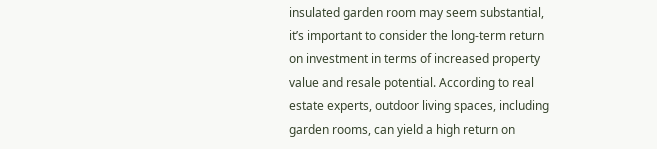insulated garden room may seem substantial, it’s important to consider the long-term return on investment in terms of increased property value and resale potential. According to real estate experts, outdoor living spaces, including garden rooms, can yield a high return on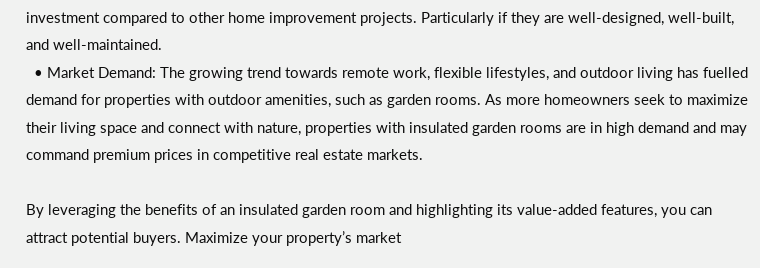investment compared to other home improvement projects. Particularly if they are well-designed, well-built, and well-maintained.
  • Market Demand: The growing trend towards remote work, flexible lifestyles, and outdoor living has fuelled demand for properties with outdoor amenities, such as garden rooms. As more homeowners seek to maximize their living space and connect with nature, properties with insulated garden rooms are in high demand and may command premium prices in competitive real estate markets.

By leveraging the benefits of an insulated garden room and highlighting its value-added features, you can attract potential buyers. Maximize your property’s market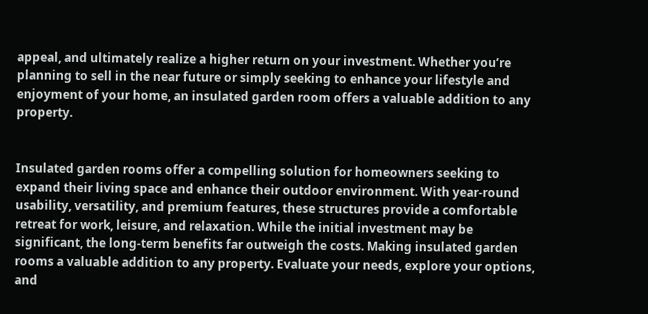appeal, and ultimately realize a higher return on your investment. Whether you’re planning to sell in the near future or simply seeking to enhance your lifestyle and enjoyment of your home, an insulated garden room offers a valuable addition to any property.


Insulated garden rooms offer a compelling solution for homeowners seeking to expand their living space and enhance their outdoor environment. With year-round usability, versatility, and premium features, these structures provide a comfortable retreat for work, leisure, and relaxation. While the initial investment may be significant, the long-term benefits far outweigh the costs. Making insulated garden rooms a valuable addition to any property. Evaluate your needs, explore your options, and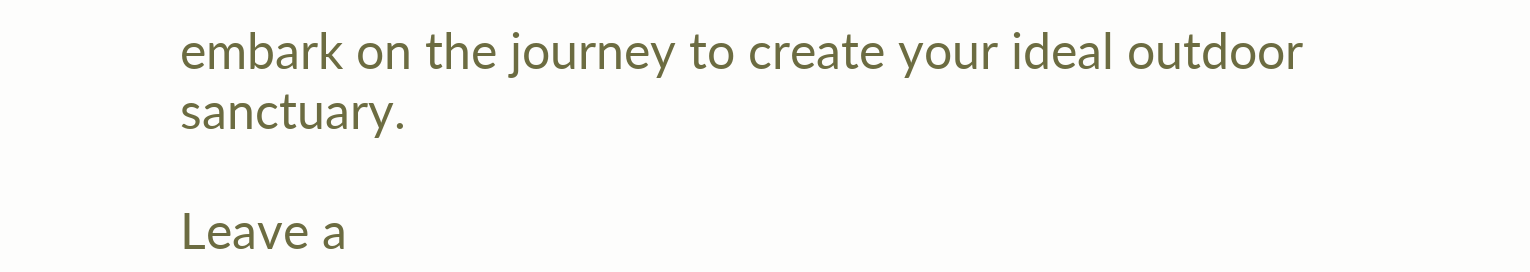embark on the journey to create your ideal outdoor sanctuary.

Leave a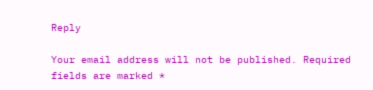Reply

Your email address will not be published. Required fields are marked *